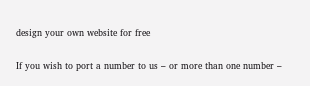design your own website for free


If you wish to port a number to us – or more than one number –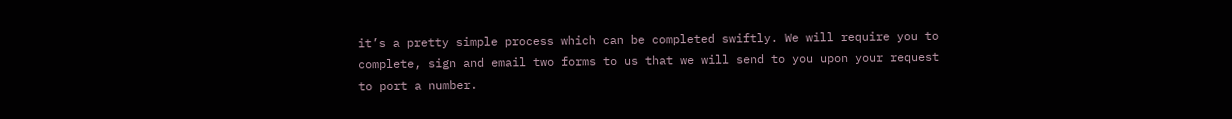it’s a pretty simple process which can be completed swiftly. We will require you to complete, sign and email two forms to us that we will send to you upon your request to port a number.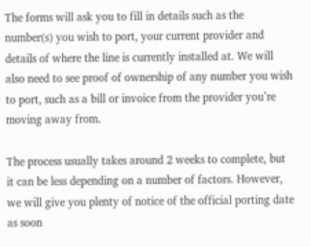The forms will ask you to fill in details such as the number(s) you wish to port, your current provider and details of where the line is currently installed at. We will also need to see proof of ownership of any number you wish to port, such as a bill or invoice from the provider you’re moving away from.

The process usually takes around 2 weeks to complete, but it can be less depending on a number of factors. However, we will give you plenty of notice of the official porting date as soon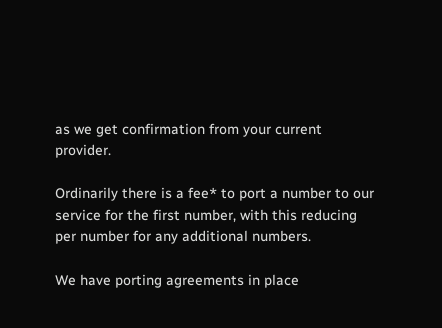as we get confirmation from your current provider.

Ordinarily there is a fee* to port a number to our service for the first number, with this reducing per number for any additional numbers.

We have porting agreements in place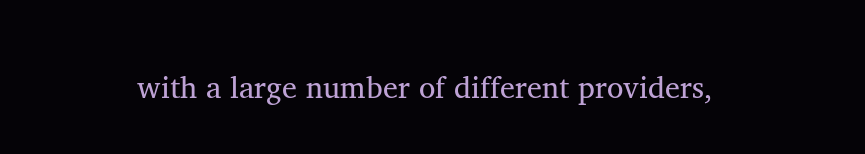with a large number of different providers,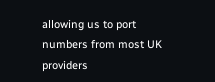allowing us to port numbers from most UK providers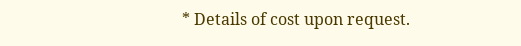* Details of cost upon request.